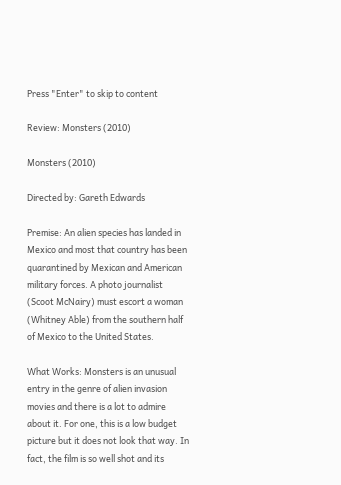Press "Enter" to skip to content

Review: Monsters (2010)

Monsters (2010)

Directed by: Gareth Edwards

Premise: An alien species has landed in Mexico and most that country has been quarantined by Mexican and American military forces. A photo journalist (Scoot McNairy) must escort a woman (Whitney Able) from the southern half of Mexico to the United States.

What Works: Monsters is an unusual entry in the genre of alien invasion movies and there is a lot to admire about it. For one, this is a low budget picture but it does not look that way. In fact, the film is so well shot and its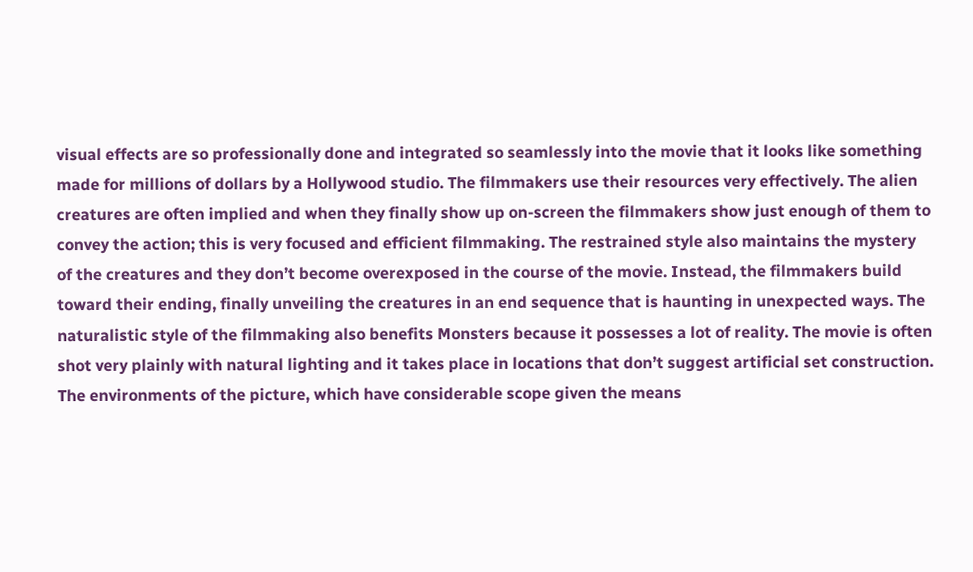visual effects are so professionally done and integrated so seamlessly into the movie that it looks like something made for millions of dollars by a Hollywood studio. The filmmakers use their resources very effectively. The alien creatures are often implied and when they finally show up on-screen the filmmakers show just enough of them to convey the action; this is very focused and efficient filmmaking. The restrained style also maintains the mystery of the creatures and they don’t become overexposed in the course of the movie. Instead, the filmmakers build toward their ending, finally unveiling the creatures in an end sequence that is haunting in unexpected ways. The naturalistic style of the filmmaking also benefits Monsters because it possesses a lot of reality. The movie is often shot very plainly with natural lighting and it takes place in locations that don’t suggest artificial set construction. The environments of the picture, which have considerable scope given the means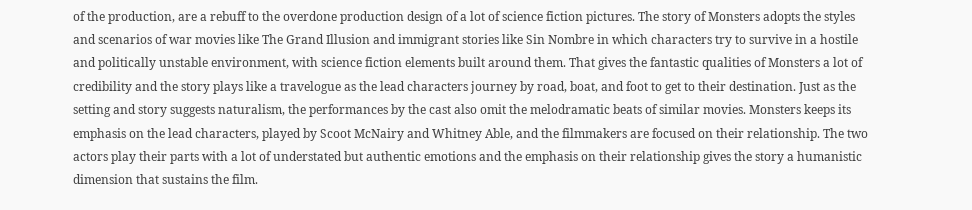of the production, are a rebuff to the overdone production design of a lot of science fiction pictures. The story of Monsters adopts the styles and scenarios of war movies like The Grand Illusion and immigrant stories like Sin Nombre in which characters try to survive in a hostile and politically unstable environment, with science fiction elements built around them. That gives the fantastic qualities of Monsters a lot of credibility and the story plays like a travelogue as the lead characters journey by road, boat, and foot to get to their destination. Just as the setting and story suggests naturalism, the performances by the cast also omit the melodramatic beats of similar movies. Monsters keeps its emphasis on the lead characters, played by Scoot McNairy and Whitney Able, and the filmmakers are focused on their relationship. The two actors play their parts with a lot of understated but authentic emotions and the emphasis on their relationship gives the story a humanistic dimension that sustains the film.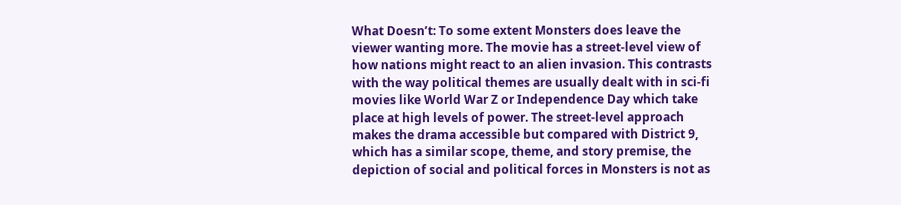What Doesn’t: To some extent Monsters does leave the viewer wanting more. The movie has a street-level view of how nations might react to an alien invasion. This contrasts with the way political themes are usually dealt with in sci-fi movies like World War Z or Independence Day which take place at high levels of power. The street-level approach makes the drama accessible but compared with District 9, which has a similar scope, theme, and story premise, the depiction of social and political forces in Monsters is not as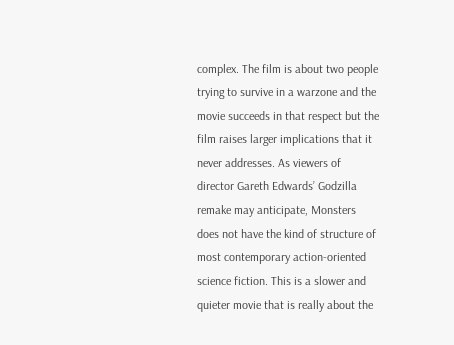complex. The film is about two people trying to survive in a warzone and the movie succeeds in that respect but the film raises larger implications that it never addresses. As viewers of director Gareth Edwards’ Godzilla remake may anticipate, Monsters does not have the kind of structure of most contemporary action-oriented science fiction. This is a slower and quieter movie that is really about the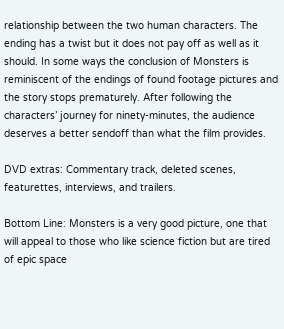relationship between the two human characters. The ending has a twist but it does not pay off as well as it should. In some ways the conclusion of Monsters is reminiscent of the endings of found footage pictures and the story stops prematurely. After following the characters’ journey for ninety-minutes, the audience deserves a better sendoff than what the film provides.

DVD extras: Commentary track, deleted scenes, featurettes, interviews, and trailers.

Bottom Line: Monsters is a very good picture, one that will appeal to those who like science fiction but are tired of epic space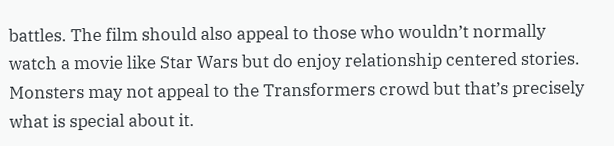battles. The film should also appeal to those who wouldn’t normally watch a movie like Star Wars but do enjoy relationship centered stories. Monsters may not appeal to the Transformers crowd but that’s precisely what is special about it.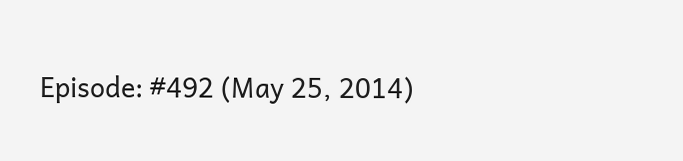Episode: #492 (May 25, 2014)